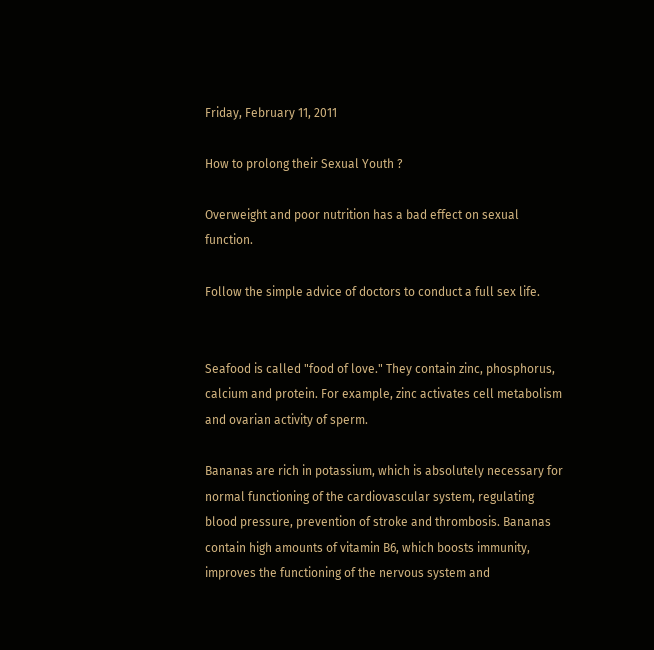Friday, February 11, 2011

How to prolong their Sexual Youth ?

Overweight and poor nutrition has a bad effect on sexual function.

Follow the simple advice of doctors to conduct a full sex life.


Seafood is called "food of love." They contain zinc, phosphorus, calcium and protein. For example, zinc activates cell metabolism and ovarian activity of sperm.

Bananas are rich in potassium, which is absolutely necessary for normal functioning of the cardiovascular system, regulating blood pressure, prevention of stroke and thrombosis. Bananas contain high amounts of vitamin B6, which boosts immunity, improves the functioning of the nervous system and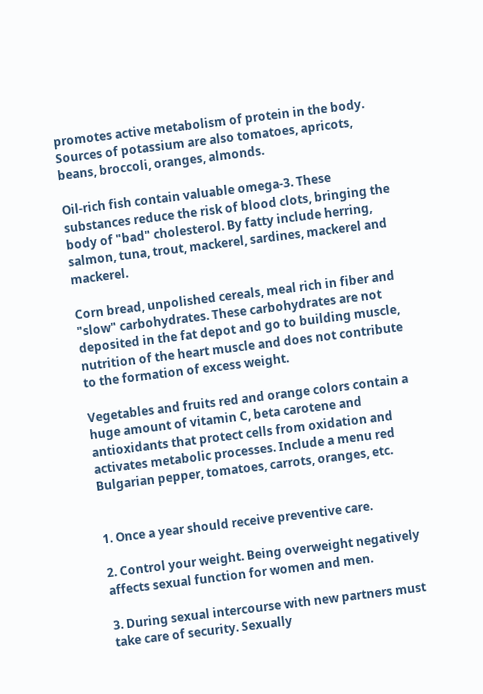promotes active metabolism of protein in the body. Sources of potassium are also tomatoes, apricots, beans, broccoli, oranges, almonds.

Oil-rich fish contain valuable omega-3. These substances reduce the risk of blood clots, bringing the body of "bad" cholesterol. By fatty include herring, salmon, tuna, trout, mackerel, sardines, mackerel and mackerel.

Corn bread, unpolished cereals, meal rich in fiber and "slow" carbohydrates. These carbohydrates are not deposited in the fat depot and go to building muscle, nutrition of the heart muscle and does not contribute to the formation of excess weight.

Vegetables and fruits red and orange colors contain a huge amount of vitamin C, beta carotene and antioxidants that protect cells from oxidation and activates metabolic processes. Include a menu red Bulgarian pepper, tomatoes, carrots, oranges, etc.


1. Once a year should receive preventive care.

2. Control your weight. Being overweight negatively affects sexual function for women and men.

3. During sexual intercourse with new partners must take care of security. Sexually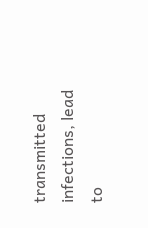transmitted infections, lead to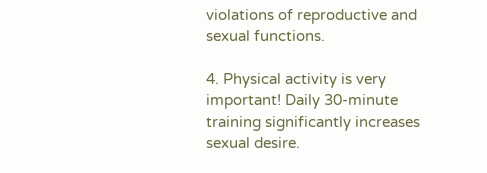violations of reproductive and sexual functions.

4. Physical activity is very important! Daily 30-minute training significantly increases sexual desire.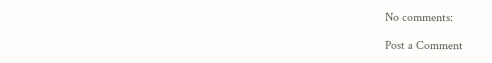No comments:

Post a Comment